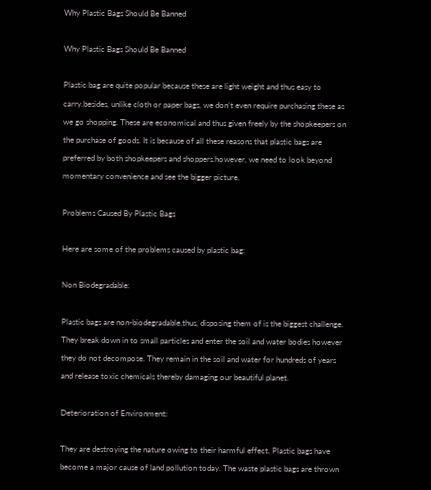Why Plastic Bags Should Be Banned

Why Plastic Bags Should Be Banned

Plastic bag are quite popular because these are light weight and thus easy to carry.besides, unlike cloth or paper bags, we don’t even require purchasing these as we go shopping. These are economical and thus given freely by the shopkeepers on the purchase of goods. It is because of all these reasons that plastic bags are preferred by both shopkeepers and shoppers.however, we need to look beyond momentary convenience and see the bigger picture.

Problems Caused By Plastic Bags

Here are some of the problems caused by plastic bag:

Non Biodegradable:

Plastic bags are non-biodegradable.thus, disposing them of is the biggest challenge. They break down in to small particles and enter the soil and water bodies however they do not decompose. They remain in the soil and water for hundreds of years and release toxic chemicals thereby damaging our beautiful planet.

Deterioration of Environment:

They are destroying the nature owing to their harmful effect. Plastic bags have become a major cause of land pollution today. The waste plastic bags are thrown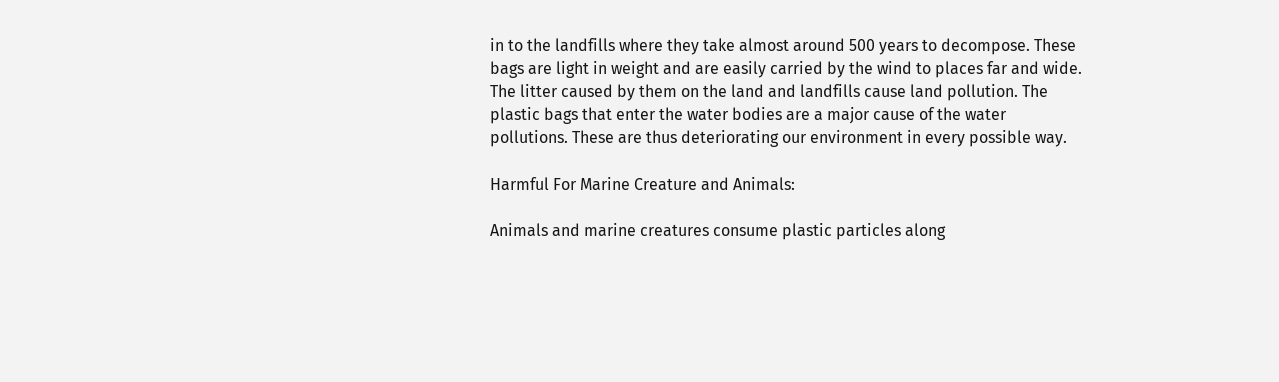in to the landfills where they take almost around 500 years to decompose. These bags are light in weight and are easily carried by the wind to places far and wide. The litter caused by them on the land and landfills cause land pollution. The plastic bags that enter the water bodies are a major cause of the water pollutions. These are thus deteriorating our environment in every possible way.

Harmful For Marine Creature and Animals:

Animals and marine creatures consume plastic particles along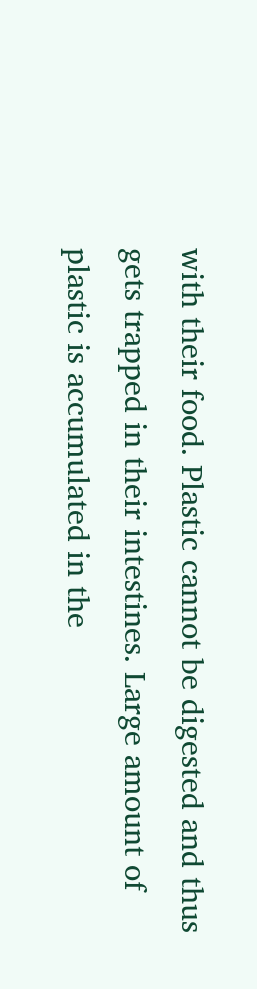with their food. Plastic cannot be digested and thus gets trapped in their intestines. Large amount of plastic is accumulated in the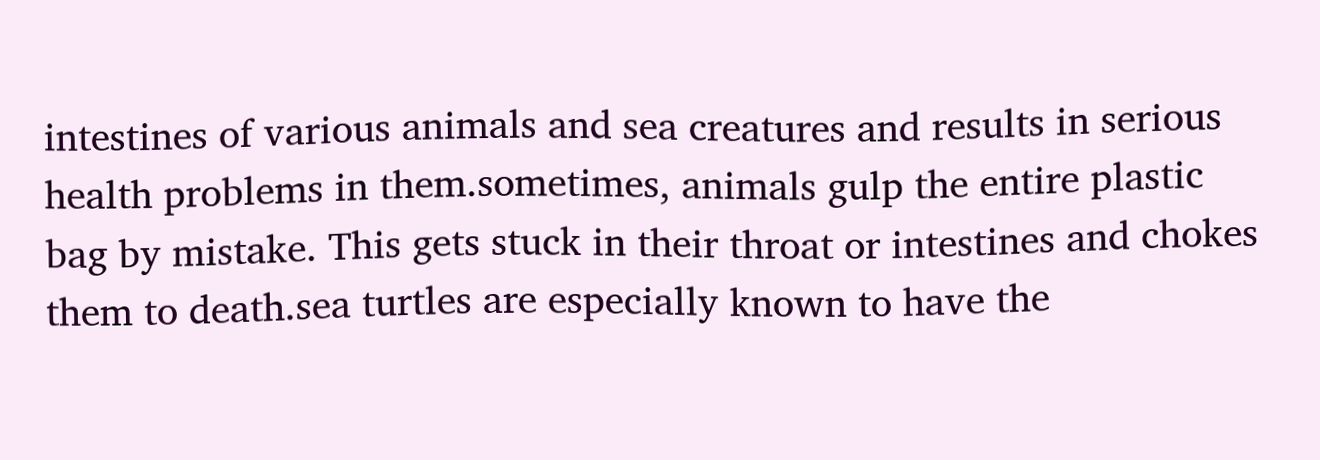intestines of various animals and sea creatures and results in serious health problems in them.sometimes, animals gulp the entire plastic bag by mistake. This gets stuck in their throat or intestines and chokes them to death.sea turtles are especially known to have the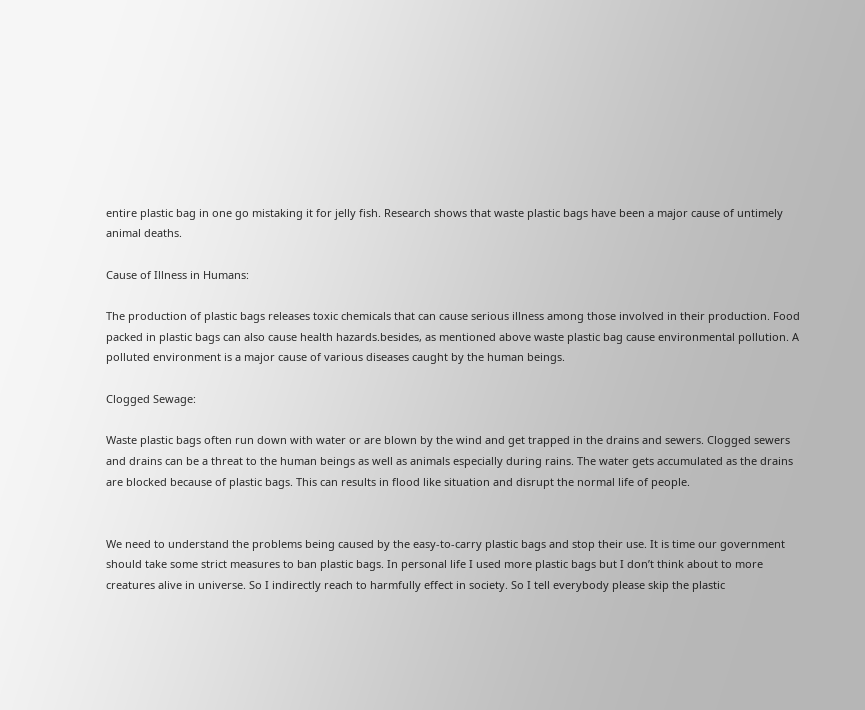entire plastic bag in one go mistaking it for jelly fish. Research shows that waste plastic bags have been a major cause of untimely animal deaths.

Cause of Illness in Humans:

The production of plastic bags releases toxic chemicals that can cause serious illness among those involved in their production. Food packed in plastic bags can also cause health hazards.besides, as mentioned above waste plastic bag cause environmental pollution. A polluted environment is a major cause of various diseases caught by the human beings.

Clogged Sewage:

Waste plastic bags often run down with water or are blown by the wind and get trapped in the drains and sewers. Clogged sewers and drains can be a threat to the human beings as well as animals especially during rains. The water gets accumulated as the drains are blocked because of plastic bags. This can results in flood like situation and disrupt the normal life of people.


We need to understand the problems being caused by the easy-to-carry plastic bags and stop their use. It is time our government should take some strict measures to ban plastic bags. In personal life I used more plastic bags but I don’t think about to more creatures alive in universe. So I indirectly reach to harmfully effect in society. So I tell everybody please skip the plastic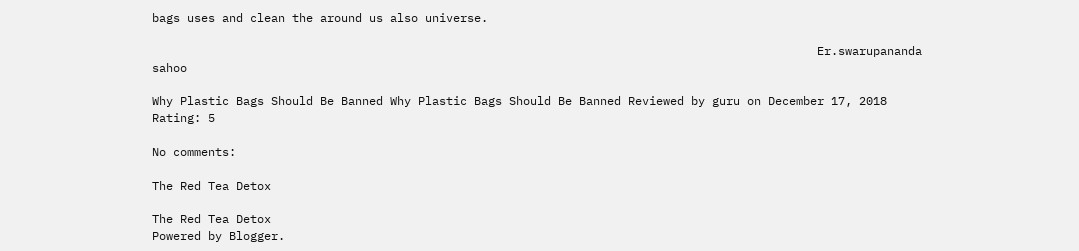bags uses and clean the around us also universe.

                                                                                               Er.swarupananda sahoo

Why Plastic Bags Should Be Banned Why Plastic Bags Should Be Banned Reviewed by guru on December 17, 2018 Rating: 5

No comments:

The Red Tea Detox

The Red Tea Detox
Powered by Blogger.